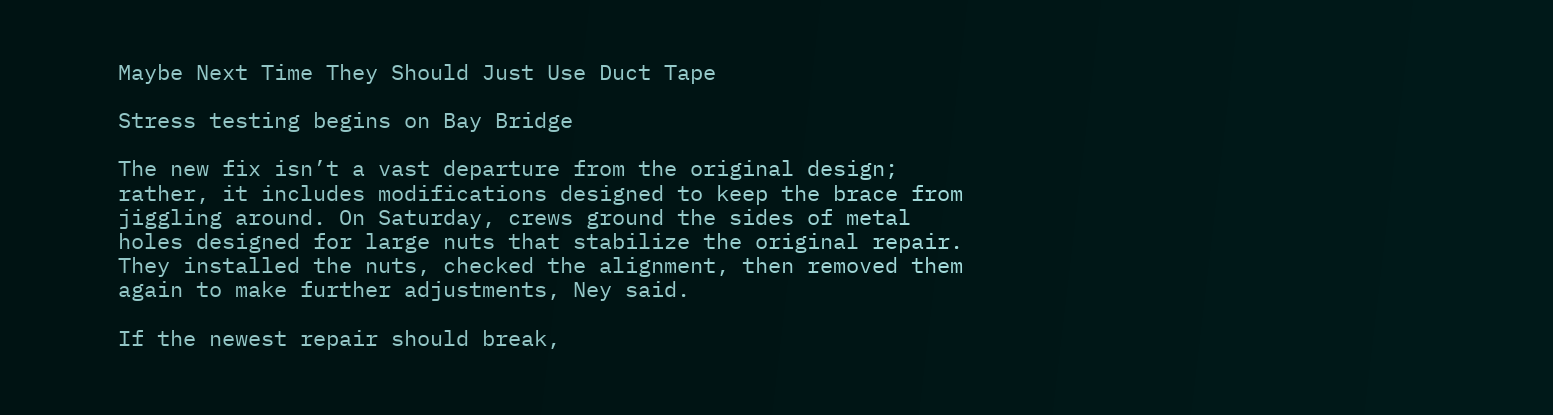Maybe Next Time They Should Just Use Duct Tape

Stress testing begins on Bay Bridge

The new fix isn’t a vast departure from the original design; rather, it includes modifications designed to keep the brace from jiggling around. On Saturday, crews ground the sides of metal holes designed for large nuts that stabilize the original repair. They installed the nuts, checked the alignment, then removed them again to make further adjustments, Ney said.

If the newest repair should break,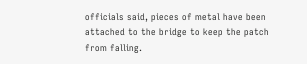officials said, pieces of metal have been attached to the bridge to keep the patch from falling.